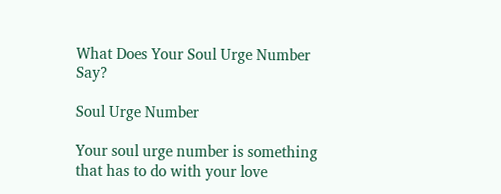What Does Your Soul Urge Number Say?

Soul Urge Number

Your soul urge number is something that has to do with your love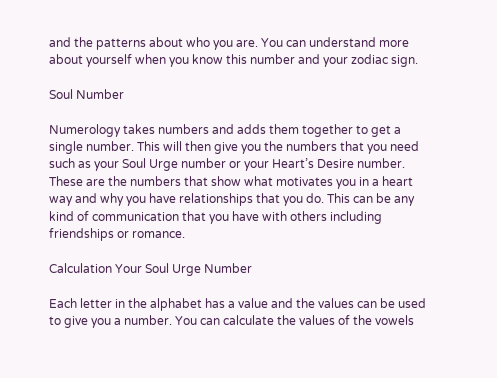and the patterns about who you are. You can understand more about yourself when you know this number and your zodiac sign.

Soul Number

Numerology takes numbers and adds them together to get a single number. This will then give you the numbers that you need such as your Soul Urge number or your Heart’s Desire number. These are the numbers that show what motivates you in a heart way and why you have relationships that you do. This can be any kind of communication that you have with others including friendships or romance.

Calculation Your Soul Urge Number

Each letter in the alphabet has a value and the values can be used to give you a number. You can calculate the values of the vowels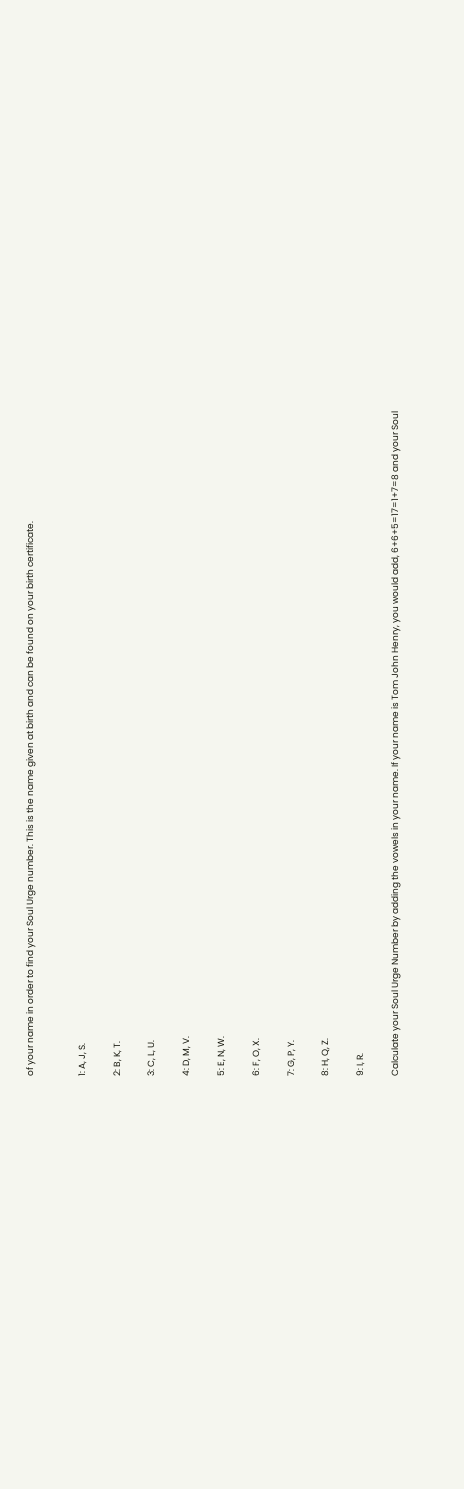of your name in order to find your Soul Urge number. This is the name given at birth and can be found on your birth certificate.


1: A, J, S.

2: B, K, T.

3: C, L, U.

4: D, M, V.

5: E, N, W.

6: F, O, X.

7: G, P, Y.

8: H, Q, Z.

9: I, R.

Calculate your Soul Urge Number by adding the vowels in your name. If your name is Tom John Henry, you would add, 6+6+5=17=1+7=8 and your Soul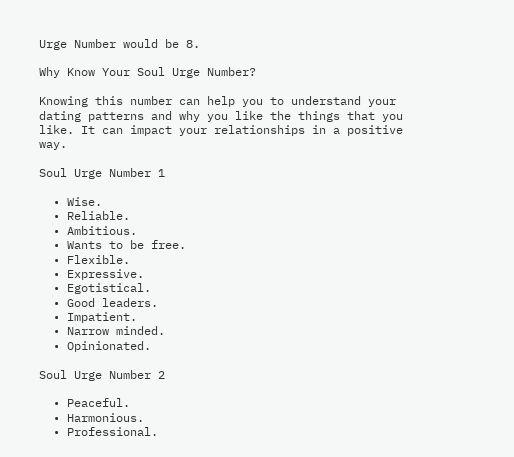Urge Number would be 8.

Why Know Your Soul Urge Number?

Knowing this number can help you to understand your dating patterns and why you like the things that you like. It can impact your relationships in a positive way.

Soul Urge Number 1

  • Wise.
  • Reliable.
  • Ambitious.
  • Wants to be free.
  • Flexible.
  • Expressive.
  • Egotistical.
  • Good leaders.
  • Impatient.
  • Narrow minded.
  • Opinionated.

Soul Urge Number 2

  • Peaceful.
  • Harmonious.
  • Professional.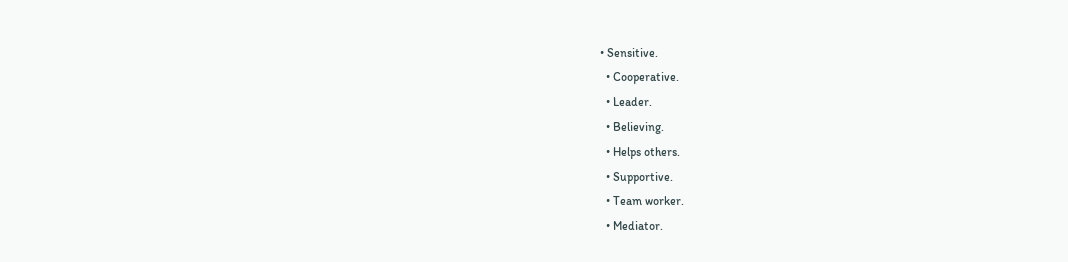• Sensitive.
  • Cooperative.
  • Leader.
  • Believing.
  • Helps others.
  • Supportive.
  • Team worker.
  • Mediator.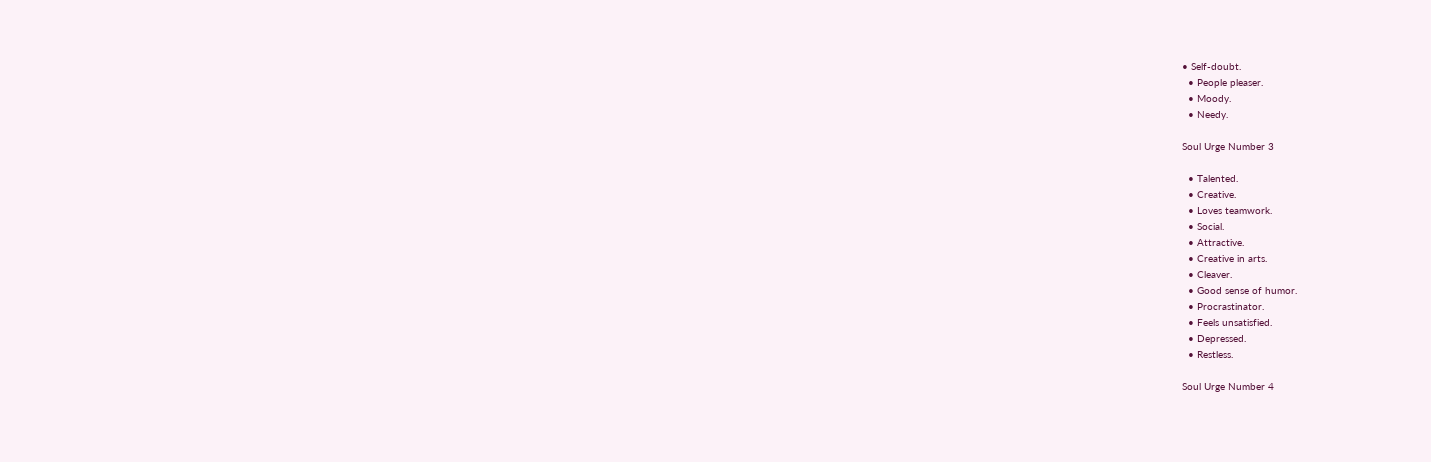• Self-doubt.
  • People pleaser.
  • Moody.
  • Needy.

Soul Urge Number 3

  • Talented.
  • Creative.
  • Loves teamwork.
  • Social.
  • Attractive.
  • Creative in arts.
  • Cleaver.
  • Good sense of humor.
  • Procrastinator.
  • Feels unsatisfied.
  • Depressed.
  • Restless.

Soul Urge Number 4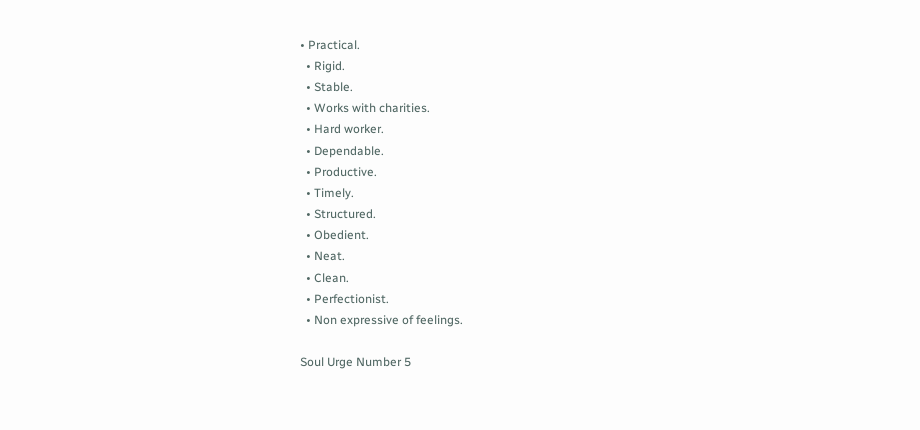• Practical.
  • Rigid.
  • Stable.
  • Works with charities.
  • Hard worker.
  • Dependable.
  • Productive.
  • Timely.
  • Structured.
  • Obedient.
  • Neat.
  • Clean.
  • Perfectionist.
  • Non expressive of feelings.

Soul Urge Number 5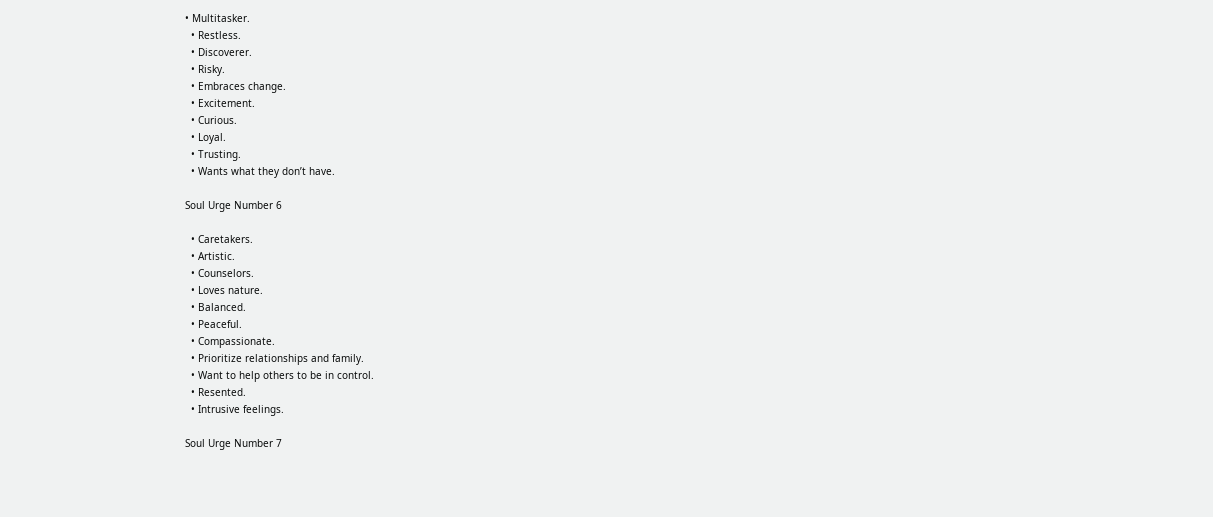• Multitasker.
  • Restless.
  • Discoverer.
  • Risky.
  • Embraces change.
  • Excitement.
  • Curious.
  • Loyal.
  • Trusting.
  • Wants what they don’t have.

Soul Urge Number 6

  • Caretakers.
  • Artistic.
  • Counselors.
  • Loves nature.
  • Balanced.
  • Peaceful.
  • Compassionate.
  • Prioritize relationships and family.
  • Want to help others to be in control.
  • Resented.
  • Intrusive feelings.

Soul Urge Number 7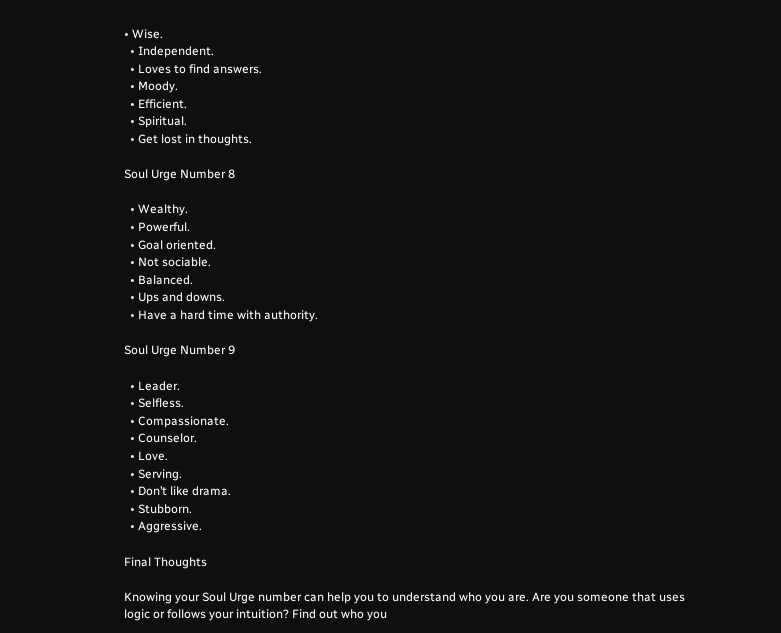• Wise.
  • Independent.
  • Loves to find answers.
  • Moody.
  • Efficient.
  • Spiritual.
  • Get lost in thoughts.

Soul Urge Number 8

  • Wealthy.
  • Powerful.
  • Goal oriented.
  • Not sociable.
  • Balanced.
  • Ups and downs.
  • Have a hard time with authority.

Soul Urge Number 9

  • Leader.
  • Selfless.
  • Compassionate.
  • Counselor.
  • Love.
  • Serving.
  • Don’t like drama.
  • Stubborn.
  • Aggressive.

Final Thoughts

Knowing your Soul Urge number can help you to understand who you are. Are you someone that uses logic or follows your intuition? Find out who you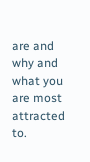are and why and what you are most attracted to.